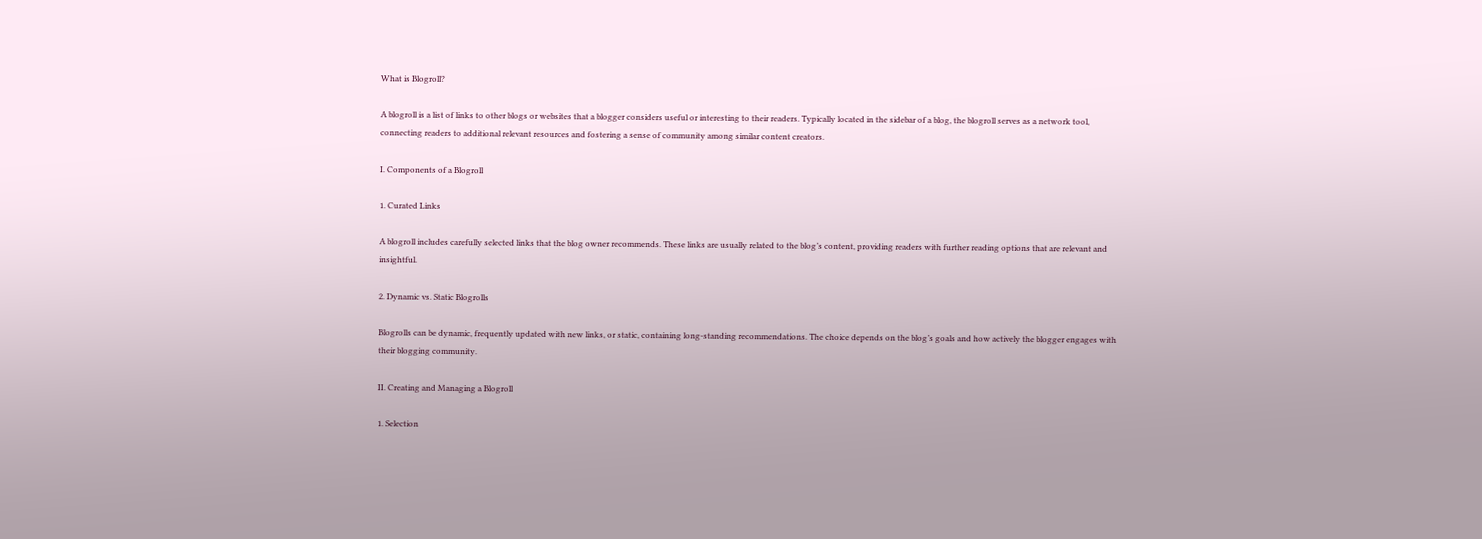What is Blogroll?

A blogroll is a list of links to other blogs or websites that a blogger considers useful or interesting to their readers. Typically located in the sidebar of a blog, the blogroll serves as a network tool, connecting readers to additional relevant resources and fostering a sense of community among similar content creators.

I. Components of a Blogroll

1. Curated Links

A blogroll includes carefully selected links that the blog owner recommends. These links are usually related to the blog’s content, providing readers with further reading options that are relevant and insightful.

2. Dynamic vs. Static Blogrolls

Blogrolls can be dynamic, frequently updated with new links, or static, containing long-standing recommendations. The choice depends on the blog’s goals and how actively the blogger engages with their blogging community.

II. Creating and Managing a Blogroll

1. Selection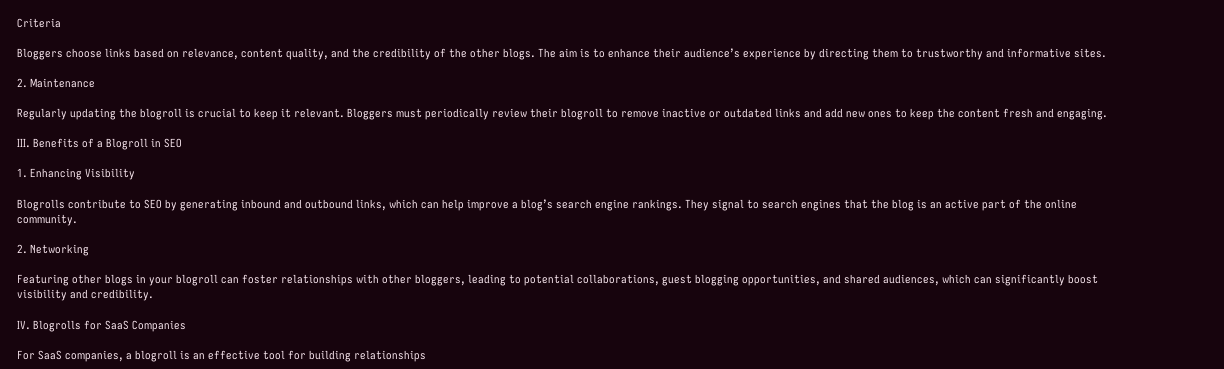Criteria

Bloggers choose links based on relevance, content quality, and the credibility of the other blogs. The aim is to enhance their audience’s experience by directing them to trustworthy and informative sites.

2. Maintenance

Regularly updating the blogroll is crucial to keep it relevant. Bloggers must periodically review their blogroll to remove inactive or outdated links and add new ones to keep the content fresh and engaging.

III. Benefits of a Blogroll in SEO

1. Enhancing Visibility

Blogrolls contribute to SEO by generating inbound and outbound links, which can help improve a blog’s search engine rankings. They signal to search engines that the blog is an active part of the online community.

2. Networking

Featuring other blogs in your blogroll can foster relationships with other bloggers, leading to potential collaborations, guest blogging opportunities, and shared audiences, which can significantly boost visibility and credibility.

IV. Blogrolls for SaaS Companies

For SaaS companies, a blogroll is an effective tool for building relationships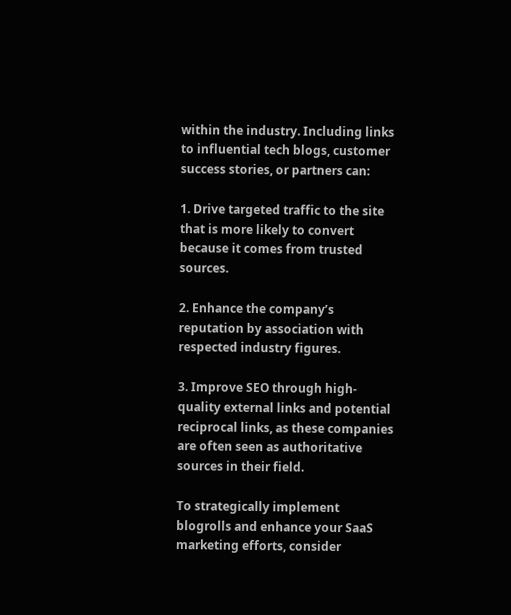within the industry. Including links to influential tech blogs, customer success stories, or partners can:

1. Drive targeted traffic to the site that is more likely to convert because it comes from trusted sources.

2. Enhance the company’s reputation by association with respected industry figures.

3. Improve SEO through high-quality external links and potential reciprocal links, as these companies are often seen as authoritative sources in their field.

To strategically implement blogrolls and enhance your SaaS marketing efforts, consider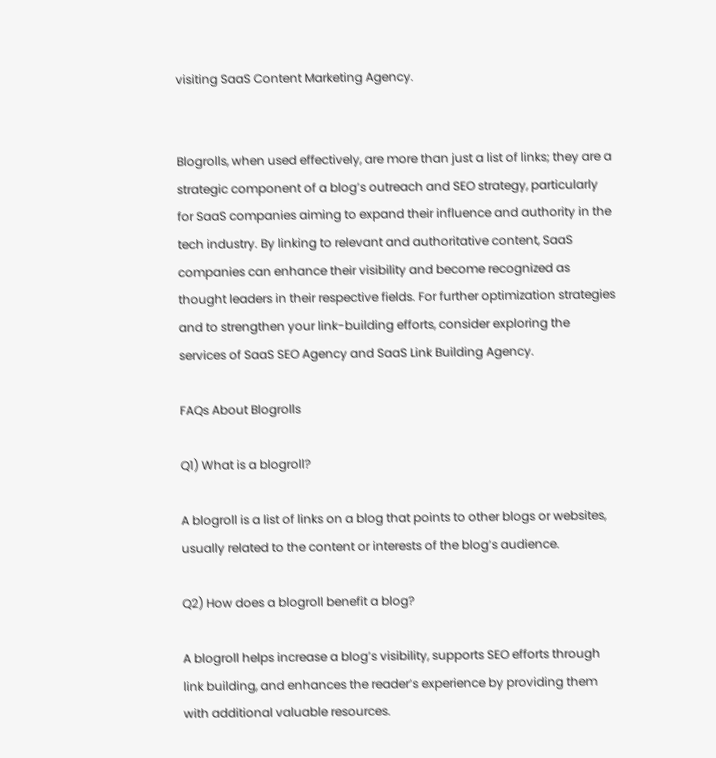visiting SaaS Content Marketing Agency.


Blogrolls, when used effectively, are more than just a list of links; they are a strategic component of a blog’s outreach and SEO strategy, particularly for SaaS companies aiming to expand their influence and authority in the tech industry. By linking to relevant and authoritative content, SaaS companies can enhance their visibility and become recognized as thought leaders in their respective fields. For further optimization strategies and to strengthen your link-building efforts, consider exploring the services of SaaS SEO Agency and SaaS Link Building Agency.

FAQs About Blogrolls

Q1) What is a blogroll?

A blogroll is a list of links on a blog that points to other blogs or websites, usually related to the content or interests of the blog’s audience.

Q2) How does a blogroll benefit a blog?

A blogroll helps increase a blog’s visibility, supports SEO efforts through link building, and enhances the reader’s experience by providing them with additional valuable resources.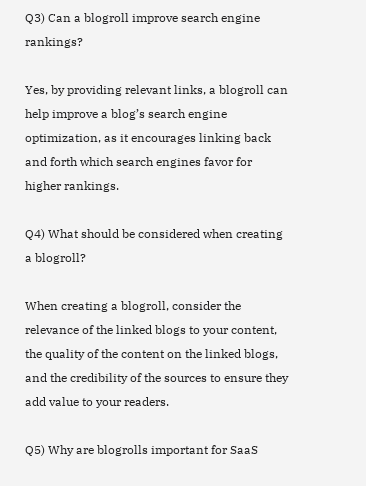Q3) Can a blogroll improve search engine rankings?

Yes, by providing relevant links, a blogroll can help improve a blog’s search engine optimization, as it encourages linking back and forth which search engines favor for higher rankings.

Q4) What should be considered when creating a blogroll?

When creating a blogroll, consider the relevance of the linked blogs to your content, the quality of the content on the linked blogs, and the credibility of the sources to ensure they add value to your readers.

Q5) Why are blogrolls important for SaaS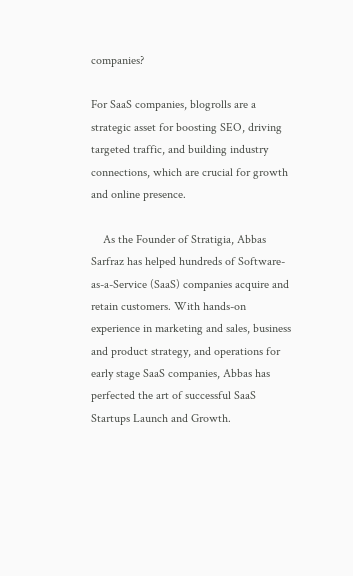companies?

For SaaS companies, blogrolls are a strategic asset for boosting SEO, driving targeted traffic, and building industry connections, which are crucial for growth and online presence.

    As the Founder of Stratigia, Abbas Sarfraz has helped hundreds of Software-as-a-Service (SaaS) companies acquire and retain customers. With hands-on experience in marketing and sales, business and product strategy, and operations for early stage SaaS companies, Abbas has perfected the art of successful SaaS Startups Launch and Growth.